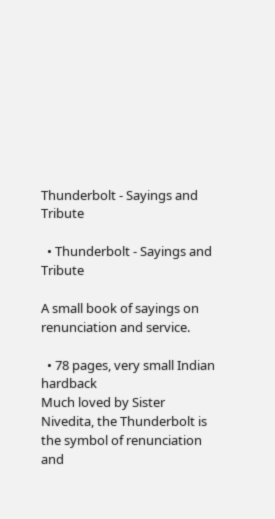Thunderbolt - Sayings and Tribute

  • Thunderbolt - Sayings and Tribute

A small book of sayings on renunciation and service.

  • 78 pages, very small Indian hardback
Much loved by Sister Nivedita, the Thunderbolt is the symbol of renunciation and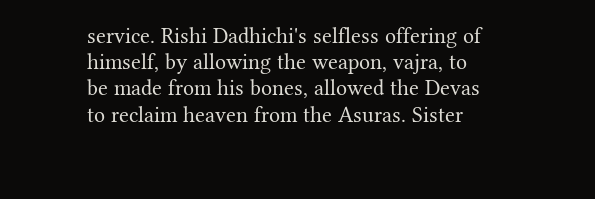service. Rishi Dadhichi's selfless offering of himself, by allowing the weapon, vajra, to be made from his bones, allowed the Devas to reclaim heaven from the Asuras. Sister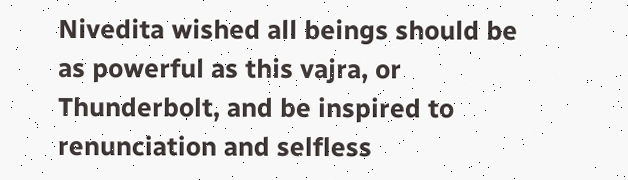Nivedita wished all beings should be as powerful as this vajra, or Thunderbolt, and be inspired to renunciation and selfless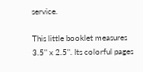service.

This little booklet measures 3.5" x 2.5". Its colorful pages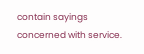contain sayings concerned with service.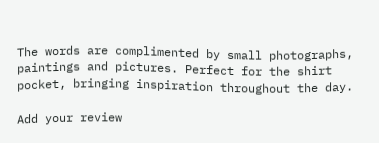The words are complimented by small photographs, paintings and pictures. Perfect for the shirt pocket, bringing inspiration throughout the day.

Add your review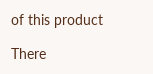of this product

There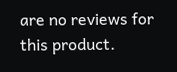are no reviews for this product.